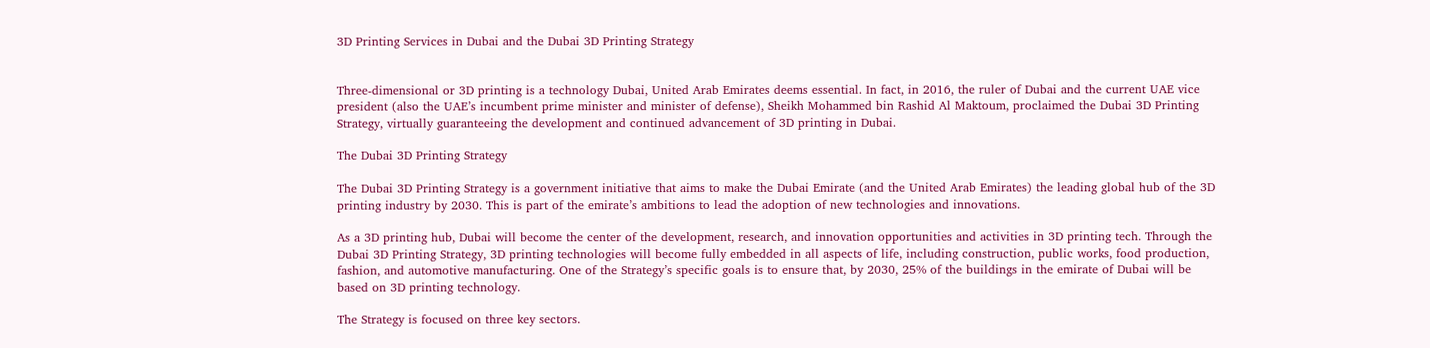3D Printing Services in Dubai and the Dubai 3D Printing Strategy


Three-dimensional or 3D printing is a technology Dubai, United Arab Emirates deems essential. In fact, in 2016, the ruler of Dubai and the current UAE vice president (also the UAE’s incumbent prime minister and minister of defense), Sheikh Mohammed bin Rashid Al Maktoum, proclaimed the Dubai 3D Printing Strategy, virtually guaranteeing the development and continued advancement of 3D printing in Dubai.

The Dubai 3D Printing Strategy

The Dubai 3D Printing Strategy is a government initiative that aims to make the Dubai Emirate (and the United Arab Emirates) the leading global hub of the 3D printing industry by 2030. This is part of the emirate’s ambitions to lead the adoption of new technologies and innovations.

As a 3D printing hub, Dubai will become the center of the development, research, and innovation opportunities and activities in 3D printing tech. Through the Dubai 3D Printing Strategy, 3D printing technologies will become fully embedded in all aspects of life, including construction, public works, food production, fashion, and automotive manufacturing. One of the Strategy’s specific goals is to ensure that, by 2030, 25% of the buildings in the emirate of Dubai will be based on 3D printing technology.

The Strategy is focused on three key sectors.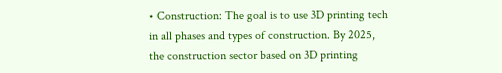• Construction: The goal is to use 3D printing tech in all phases and types of construction. By 2025, the construction sector based on 3D printing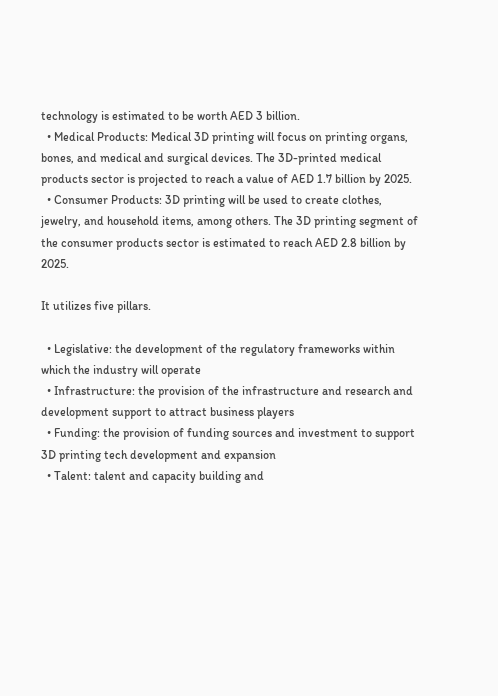technology is estimated to be worth AED 3 billion.
  • Medical Products: Medical 3D printing will focus on printing organs, bones, and medical and surgical devices. The 3D-printed medical products sector is projected to reach a value of AED 1.7 billion by 2025.
  • Consumer Products: 3D printing will be used to create clothes, jewelry, and household items, among others. The 3D printing segment of the consumer products sector is estimated to reach AED 2.8 billion by 2025.

It utilizes five pillars.

  • Legislative: the development of the regulatory frameworks within which the industry will operate
  • Infrastructure: the provision of the infrastructure and research and development support to attract business players
  • Funding: the provision of funding sources and investment to support 3D printing tech development and expansion
  • Talent: talent and capacity building and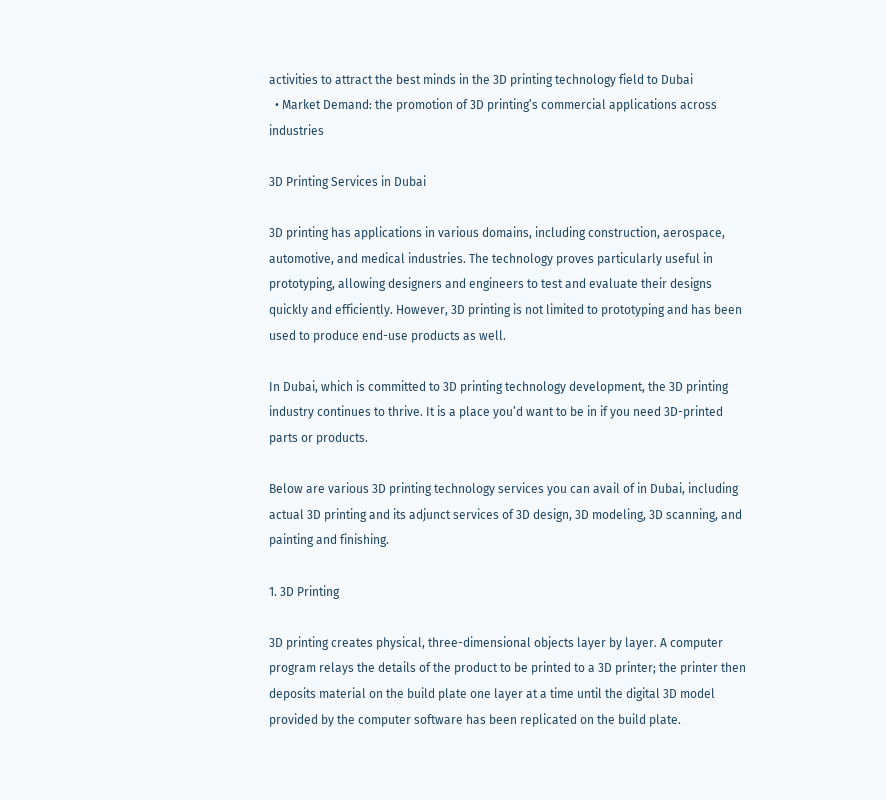activities to attract the best minds in the 3D printing technology field to Dubai
  • Market Demand: the promotion of 3D printing’s commercial applications across industries

3D Printing Services in Dubai

3D printing has applications in various domains, including construction, aerospace, automotive, and medical industries. The technology proves particularly useful in prototyping, allowing designers and engineers to test and evaluate their designs quickly and efficiently. However, 3D printing is not limited to prototyping and has been used to produce end-use products as well.

In Dubai, which is committed to 3D printing technology development, the 3D printing industry continues to thrive. It is a place you’d want to be in if you need 3D-printed parts or products.

Below are various 3D printing technology services you can avail of in Dubai, including actual 3D printing and its adjunct services of 3D design, 3D modeling, 3D scanning, and painting and finishing.

1. 3D Printing

3D printing creates physical, three-dimensional objects layer by layer. A computer program relays the details of the product to be printed to a 3D printer; the printer then deposits material on the build plate one layer at a time until the digital 3D model provided by the computer software has been replicated on the build plate.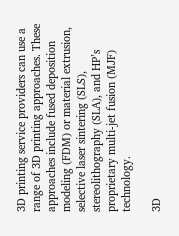3D printing service providers can use a range of 3D printing approaches. These approaches include fused deposition modeling (FDM) or material extrusion, selective laser sintering (SLS), stereolithography (SLA), and HP’s proprietary multi-jet fusion (MJF) technology.

3D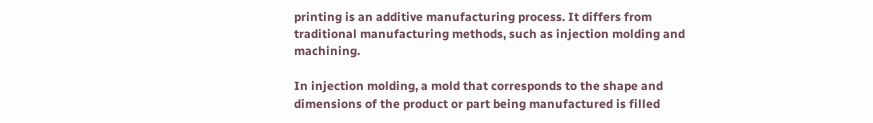printing is an additive manufacturing process. It differs from traditional manufacturing methods, such as injection molding and machining.

In injection molding, a mold that corresponds to the shape and dimensions of the product or part being manufactured is filled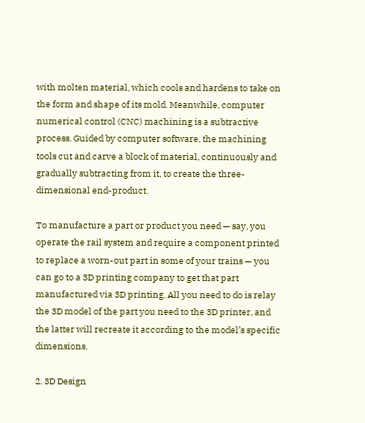with molten material, which cools and hardens to take on the form and shape of its mold. Meanwhile, computer numerical control (CNC) machining is a subtractive process. Guided by computer software, the machining tools cut and carve a block of material, continuously and gradually subtracting from it, to create the three-dimensional end-product.

To manufacture a part or product you need — say, you operate the rail system and require a component printed to replace a worn-out part in some of your trains — you can go to a 3D printing company to get that part manufactured via 3D printing. All you need to do is relay the 3D model of the part you need to the 3D printer, and the latter will recreate it according to the model’s specific dimensions.

2. 3D Design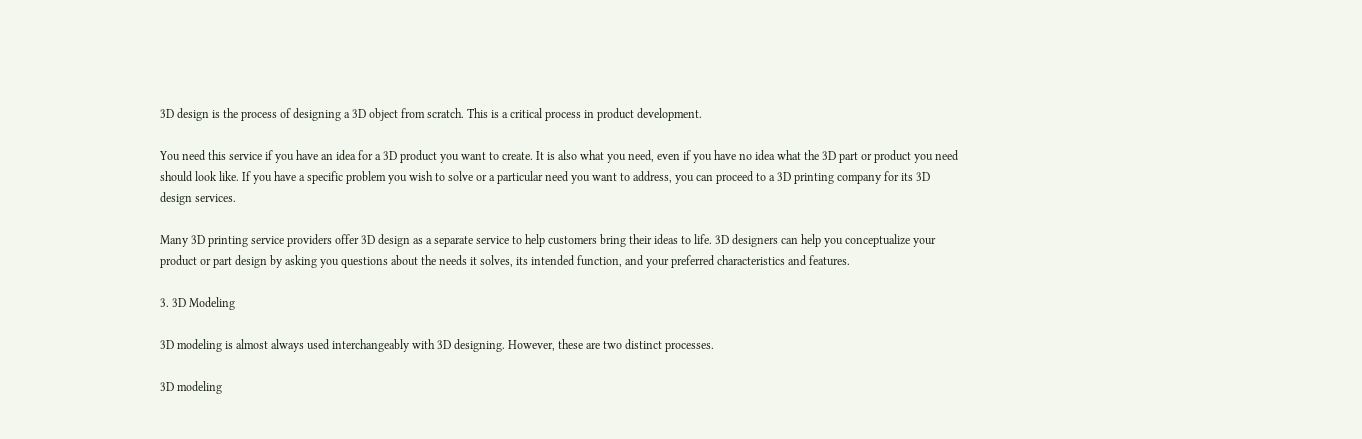3D design is the process of designing a 3D object from scratch. This is a critical process in product development.

You need this service if you have an idea for a 3D product you want to create. It is also what you need, even if you have no idea what the 3D part or product you need should look like. If you have a specific problem you wish to solve or a particular need you want to address, you can proceed to a 3D printing company for its 3D design services.

Many 3D printing service providers offer 3D design as a separate service to help customers bring their ideas to life. 3D designers can help you conceptualize your product or part design by asking you questions about the needs it solves, its intended function, and your preferred characteristics and features.

3. 3D Modeling

3D modeling is almost always used interchangeably with 3D designing. However, these are two distinct processes.

3D modeling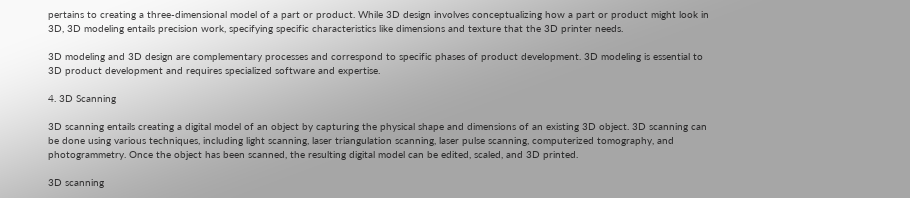pertains to creating a three-dimensional model of a part or product. While 3D design involves conceptualizing how a part or product might look in 3D, 3D modeling entails precision work, specifying specific characteristics like dimensions and texture that the 3D printer needs.

3D modeling and 3D design are complementary processes and correspond to specific phases of product development. 3D modeling is essential to 3D product development and requires specialized software and expertise.

4. 3D Scanning

3D scanning entails creating a digital model of an object by capturing the physical shape and dimensions of an existing 3D object. 3D scanning can be done using various techniques, including light scanning, laser triangulation scanning, laser pulse scanning, computerized tomography, and photogrammetry. Once the object has been scanned, the resulting digital model can be edited, scaled, and 3D printed.

3D scanning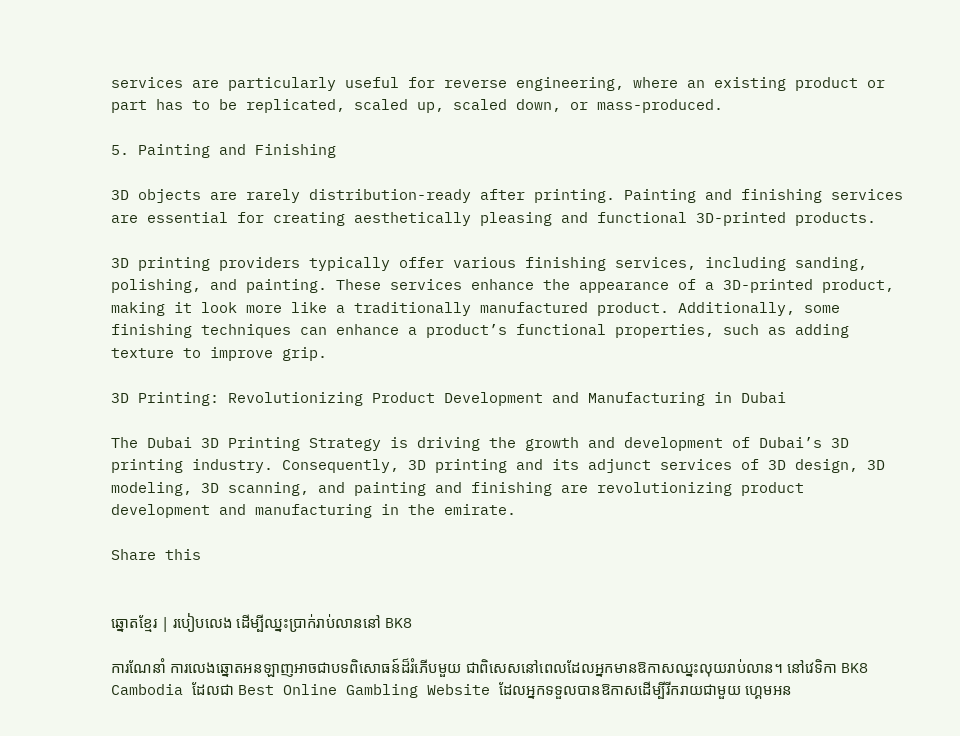services are particularly useful for reverse engineering, where an existing product or part has to be replicated, scaled up, scaled down, or mass-produced.

5. Painting and Finishing

3D objects are rarely distribution-ready after printing. Painting and finishing services are essential for creating aesthetically pleasing and functional 3D-printed products.

3D printing providers typically offer various finishing services, including sanding, polishing, and painting. These services enhance the appearance of a 3D-printed product, making it look more like a traditionally manufactured product. Additionally, some finishing techniques can enhance a product’s functional properties, such as adding texture to improve grip.

3D Printing: Revolutionizing Product Development and Manufacturing in Dubai

The Dubai 3D Printing Strategy is driving the growth and development of Dubai’s 3D printing industry. Consequently, 3D printing and its adjunct services of 3D design, 3D modeling, 3D scanning, and painting and finishing are revolutionizing product development and manufacturing in the emirate.

Share this


ឆ្នោតខ្មែរ | របៀបលេង ដើម្បីឈ្នះប្រាក់រាប់លាននៅ BK8

ការណែនាំ ការលេងឆ្នោតអនឡាញអាចជាបទពិសោធន៍ដ៏រំភើបមួយ ជាពិសេសនៅពេលដែលអ្នកមានឱកាសឈ្នះលុយរាប់លាន។ នៅវេទិកា BK8 Cambodia ដែលជា Best Online Gambling Website ដែលអ្នកទទួលបានឱកាសដើម្បីរីករាយជាមួយ ហ្គេមអន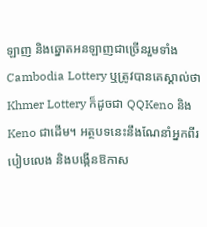ឡាញ និងឆ្នោតអនឡាញជាច្រើនរួមទាំង Cambodia Lottery ឬត្រូវបានគេស្គាល់ថា Khmer Lottery ក៏ដូចជា QQKeno និង Keno ជាដើម។ អត្ថបទនេះនឹងណែនាំអ្នកពីរបៀបលេង និងបង្កើនឱកាស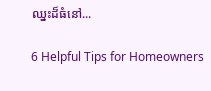ឈ្នះដ៏ធំនៅ...

6 Helpful Tips for Homeowners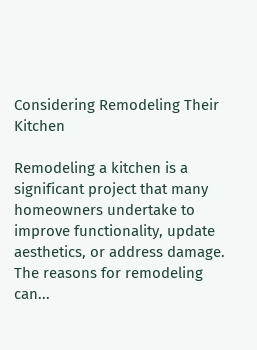Considering Remodeling Their Kitchen

Remodeling a kitchen is a significant project that many homeowners undertake to improve functionality, update aesthetics, or address damage. The reasons for remodeling can...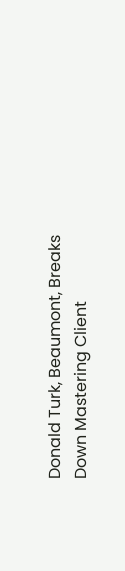Donald Turk, Beaumont, Breaks Down Mastering Client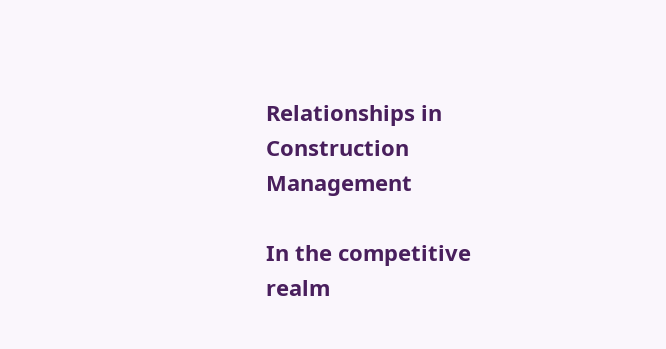Relationships in Construction Management

In the competitive realm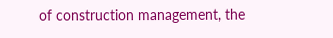of construction management, the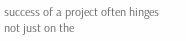success of a project often hinges not just on the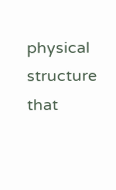physical structure that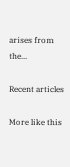arises from the...

Recent articles

More like this